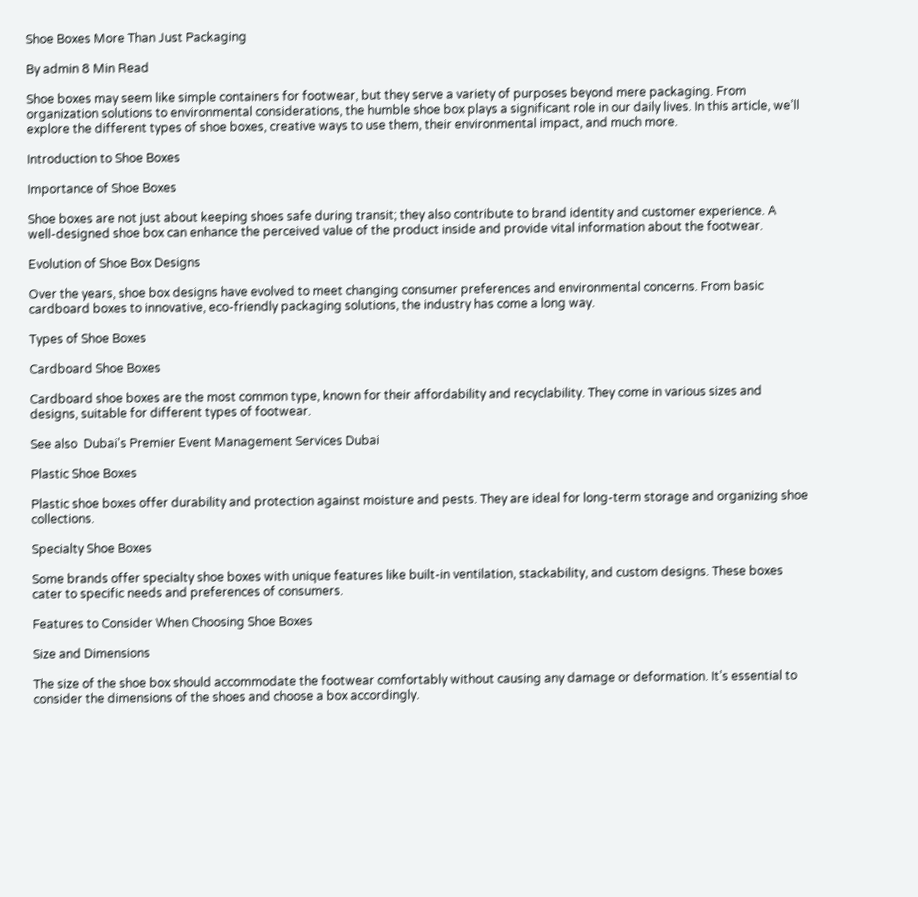Shoe Boxes More Than Just Packaging

By admin 8 Min Read

Shoe boxes may seem like simple containers for footwear, but they serve a variety of purposes beyond mere packaging. From organization solutions to environmental considerations, the humble shoe box plays a significant role in our daily lives. In this article, we’ll explore the different types of shoe boxes, creative ways to use them, their environmental impact, and much more.

Introduction to Shoe Boxes

Importance of Shoe Boxes

Shoe boxes are not just about keeping shoes safe during transit; they also contribute to brand identity and customer experience. A well-designed shoe box can enhance the perceived value of the product inside and provide vital information about the footwear.

Evolution of Shoe Box Designs

Over the years, shoe box designs have evolved to meet changing consumer preferences and environmental concerns. From basic cardboard boxes to innovative, eco-friendly packaging solutions, the industry has come a long way.

Types of Shoe Boxes

Cardboard Shoe Boxes

Cardboard shoe boxes are the most common type, known for their affordability and recyclability. They come in various sizes and designs, suitable for different types of footwear.

See also  Dubai's Premier Event Management Services Dubai

Plastic Shoe Boxes

Plastic shoe boxes offer durability and protection against moisture and pests. They are ideal for long-term storage and organizing shoe collections.

Specialty Shoe Boxes

Some brands offer specialty shoe boxes with unique features like built-in ventilation, stackability, and custom designs. These boxes cater to specific needs and preferences of consumers.

Features to Consider When Choosing Shoe Boxes

Size and Dimensions

The size of the shoe box should accommodate the footwear comfortably without causing any damage or deformation. It’s essential to consider the dimensions of the shoes and choose a box accordingly.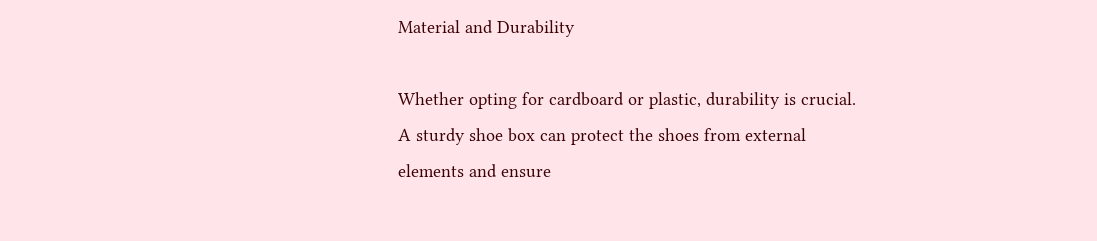Material and Durability

Whether opting for cardboard or plastic, durability is crucial. A sturdy shoe box can protect the shoes from external elements and ensure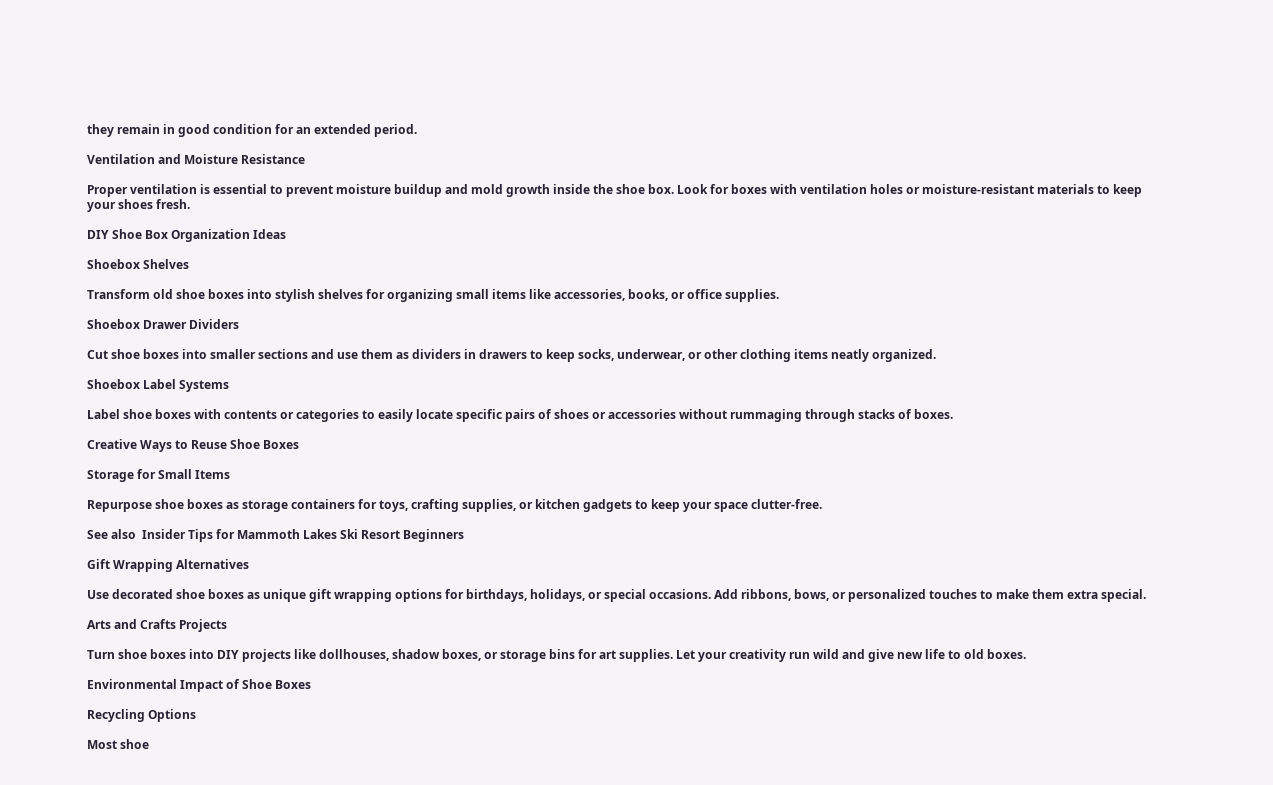they remain in good condition for an extended period.

Ventilation and Moisture Resistance

Proper ventilation is essential to prevent moisture buildup and mold growth inside the shoe box. Look for boxes with ventilation holes or moisture-resistant materials to keep your shoes fresh.

DIY Shoe Box Organization Ideas

Shoebox Shelves

Transform old shoe boxes into stylish shelves for organizing small items like accessories, books, or office supplies.

Shoebox Drawer Dividers

Cut shoe boxes into smaller sections and use them as dividers in drawers to keep socks, underwear, or other clothing items neatly organized.

Shoebox Label Systems

Label shoe boxes with contents or categories to easily locate specific pairs of shoes or accessories without rummaging through stacks of boxes.

Creative Ways to Reuse Shoe Boxes

Storage for Small Items

Repurpose shoe boxes as storage containers for toys, crafting supplies, or kitchen gadgets to keep your space clutter-free.

See also  Insider Tips for Mammoth Lakes Ski Resort Beginners

Gift Wrapping Alternatives

Use decorated shoe boxes as unique gift wrapping options for birthdays, holidays, or special occasions. Add ribbons, bows, or personalized touches to make them extra special.

Arts and Crafts Projects

Turn shoe boxes into DIY projects like dollhouses, shadow boxes, or storage bins for art supplies. Let your creativity run wild and give new life to old boxes.

Environmental Impact of Shoe Boxes

Recycling Options

Most shoe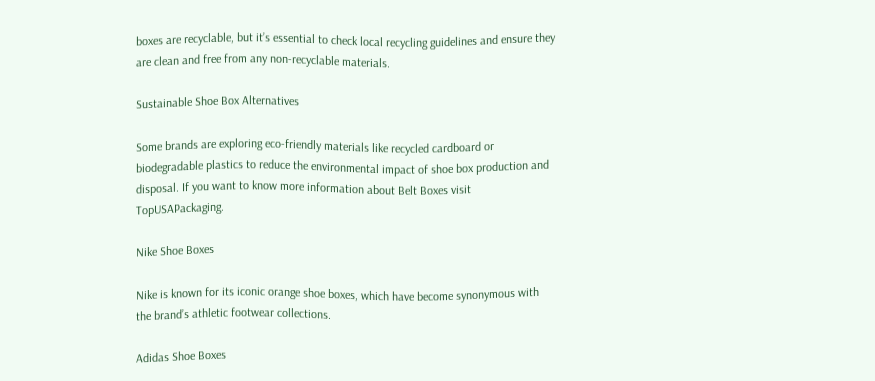boxes are recyclable, but it’s essential to check local recycling guidelines and ensure they are clean and free from any non-recyclable materials.

Sustainable Shoe Box Alternatives

Some brands are exploring eco-friendly materials like recycled cardboard or biodegradable plastics to reduce the environmental impact of shoe box production and disposal. If you want to know more information about Belt Boxes visit TopUSAPackaging.

Nike Shoe Boxes

Nike is known for its iconic orange shoe boxes, which have become synonymous with the brand’s athletic footwear collections.

Adidas Shoe Boxes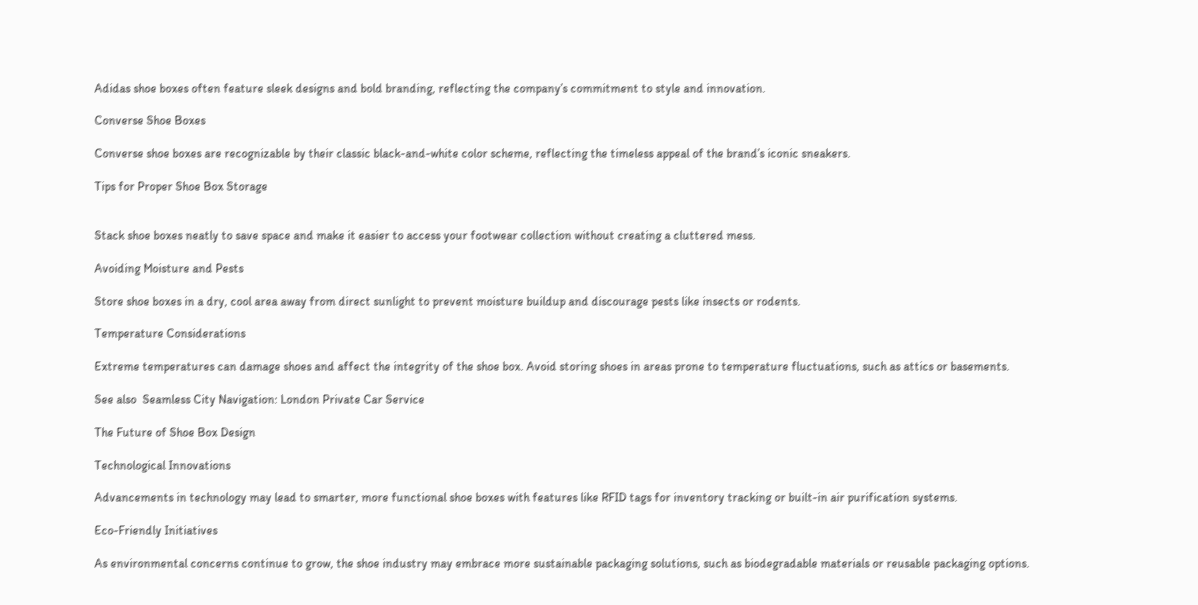Adidas shoe boxes often feature sleek designs and bold branding, reflecting the company’s commitment to style and innovation.

Converse Shoe Boxes

Converse shoe boxes are recognizable by their classic black-and-white color scheme, reflecting the timeless appeal of the brand’s iconic sneakers.

Tips for Proper Shoe Box Storage


Stack shoe boxes neatly to save space and make it easier to access your footwear collection without creating a cluttered mess.

Avoiding Moisture and Pests

Store shoe boxes in a dry, cool area away from direct sunlight to prevent moisture buildup and discourage pests like insects or rodents.

Temperature Considerations

Extreme temperatures can damage shoes and affect the integrity of the shoe box. Avoid storing shoes in areas prone to temperature fluctuations, such as attics or basements.

See also  Seamless City Navigation: London Private Car Service

The Future of Shoe Box Design

Technological Innovations

Advancements in technology may lead to smarter, more functional shoe boxes with features like RFID tags for inventory tracking or built-in air purification systems.

Eco-Friendly Initiatives

As environmental concerns continue to grow, the shoe industry may embrace more sustainable packaging solutions, such as biodegradable materials or reusable packaging options.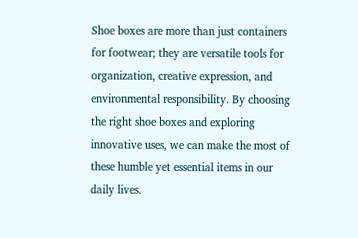Shoe boxes are more than just containers for footwear; they are versatile tools for organization, creative expression, and environmental responsibility. By choosing the right shoe boxes and exploring innovative uses, we can make the most of these humble yet essential items in our daily lives.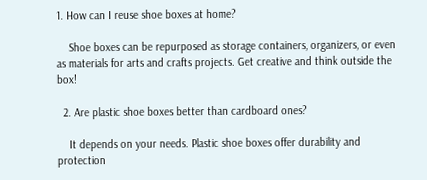1. How can I reuse shoe boxes at home?

    Shoe boxes can be repurposed as storage containers, organizers, or even as materials for arts and crafts projects. Get creative and think outside the box!

  2. Are plastic shoe boxes better than cardboard ones?

    It depends on your needs. Plastic shoe boxes offer durability and protection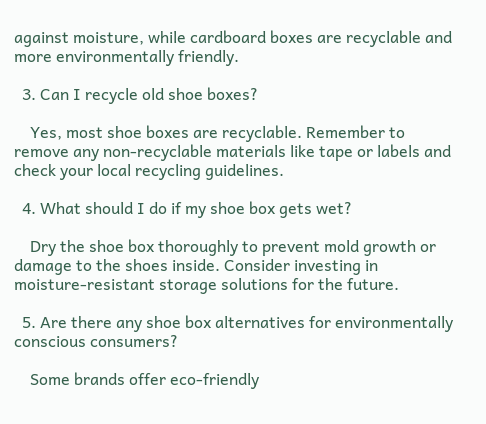against moisture, while cardboard boxes are recyclable and more environmentally friendly.

  3. Can I recycle old shoe boxes?

    Yes, most shoe boxes are recyclable. Remember to remove any non-recyclable materials like tape or labels and check your local recycling guidelines.

  4. What should I do if my shoe box gets wet?

    Dry the shoe box thoroughly to prevent mold growth or damage to the shoes inside. Consider investing in moisture-resistant storage solutions for the future.

  5. Are there any shoe box alternatives for environmentally conscious consumers?

    Some brands offer eco-friendly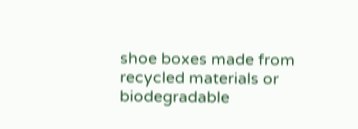shoe boxes made from recycled materials or biodegradable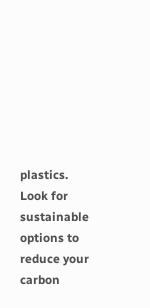plastics. Look for sustainable options to reduce your carbon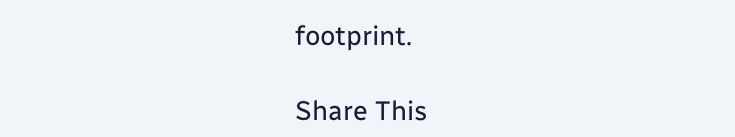footprint.

Share This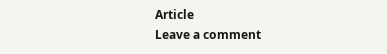Article
Leave a comment